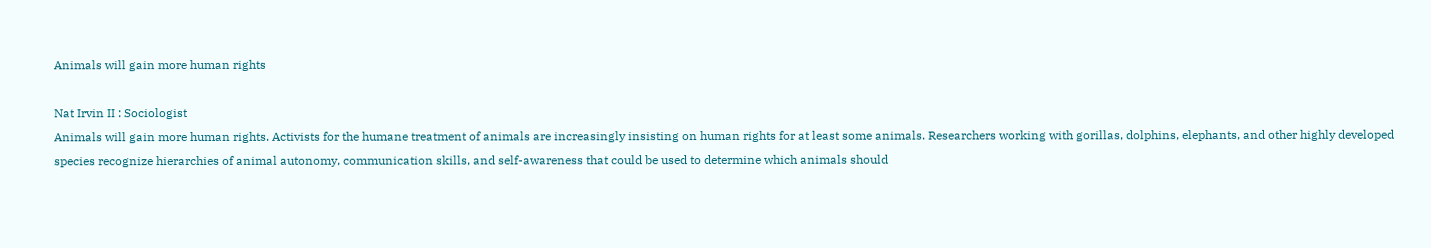Animals will gain more human rights

Nat Irvin II : Sociologist
Animals will gain more human rights. Activists for the humane treatment of animals are increasingly insisting on human rights for at least some animals. Researchers working with gorillas, dolphins, elephants, and other highly developed species recognize hierarchies of animal autonomy, communication skills, and self-awareness that could be used to determine which animals should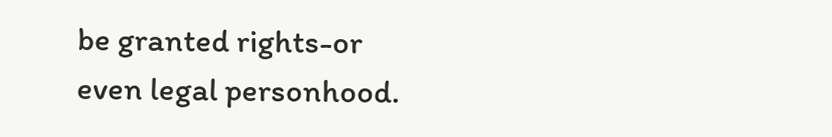be granted rights-or even legal personhood.